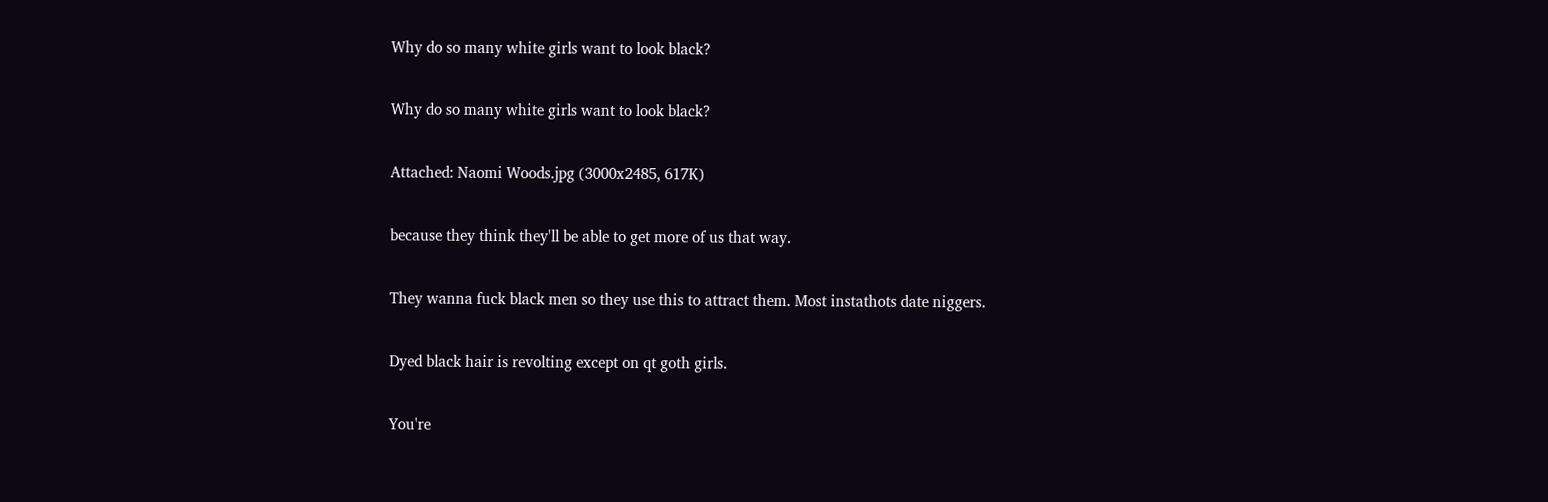Why do so many white girls want to look black?

Why do so many white girls want to look black?

Attached: Naomi Woods.jpg (3000x2485, 617K)

because they think they'll be able to get more of us that way.

They wanna fuck black men so they use this to attract them. Most instathots date niggers.

Dyed black hair is revolting except on qt goth girls.

You're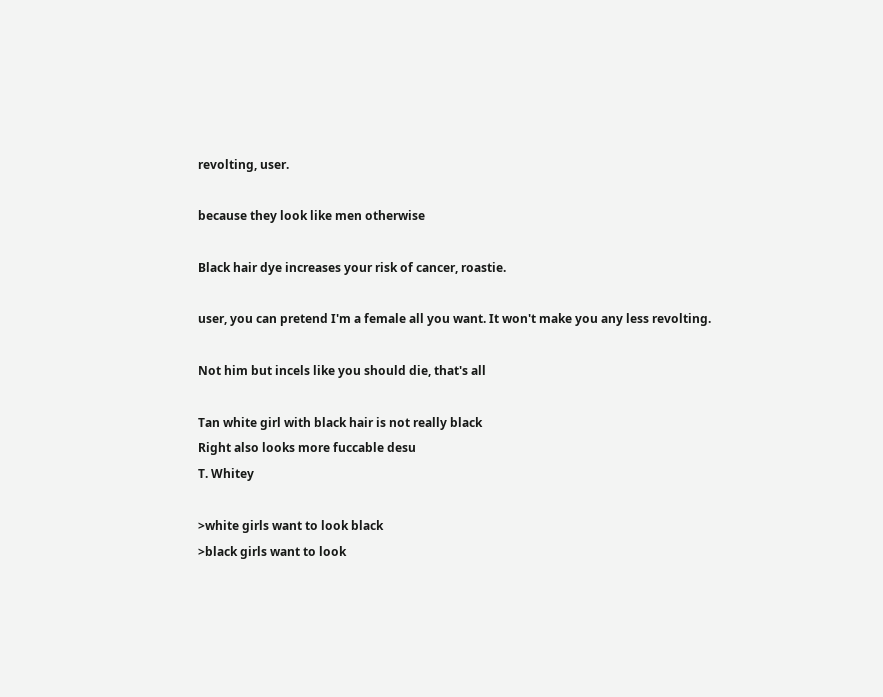revolting, user.

because they look like men otherwise

Black hair dye increases your risk of cancer, roastie.

user, you can pretend I'm a female all you want. It won't make you any less revolting.

Not him but incels like you should die, that's all

Tan white girl with black hair is not really black
Right also looks more fuccable desu
T. Whitey

>white girls want to look black
>black girls want to look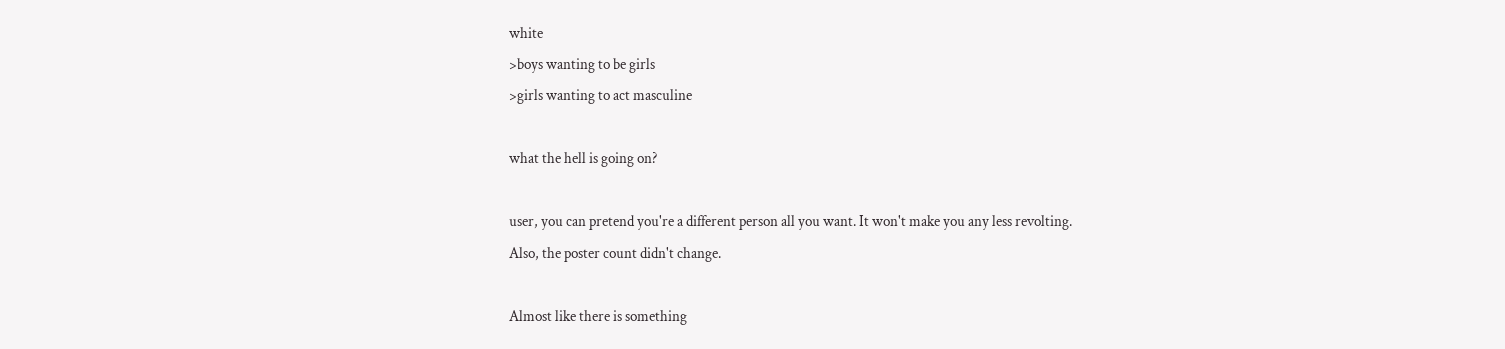white
>boys wanting to be girls
>girls wanting to act masculine

what the hell is going on?

user, you can pretend you're a different person all you want. It won't make you any less revolting.
Also, the poster count didn't change.

Almost like there is something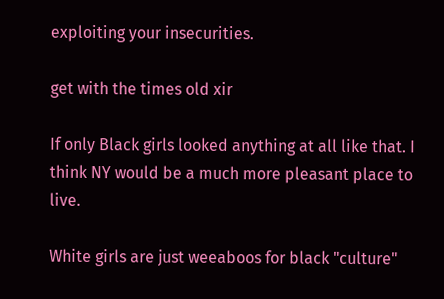exploiting your insecurities.

get with the times old xir

If only Black girls looked anything at all like that. I think NY would be a much more pleasant place to live.

White girls are just weeaboos for black "culture"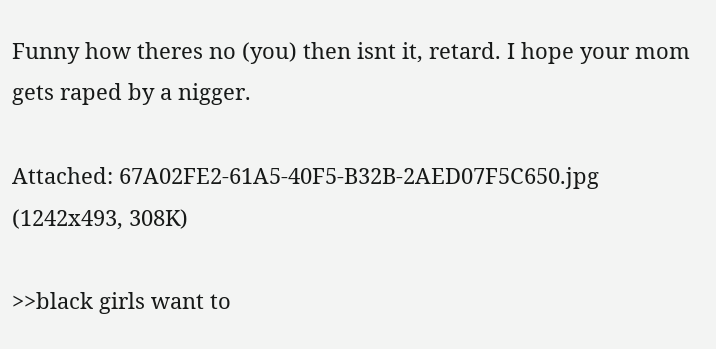Funny how theres no (you) then isnt it, retard. I hope your mom gets raped by a nigger.

Attached: 67A02FE2-61A5-40F5-B32B-2AED07F5C650.jpg (1242x493, 308K)

>>black girls want to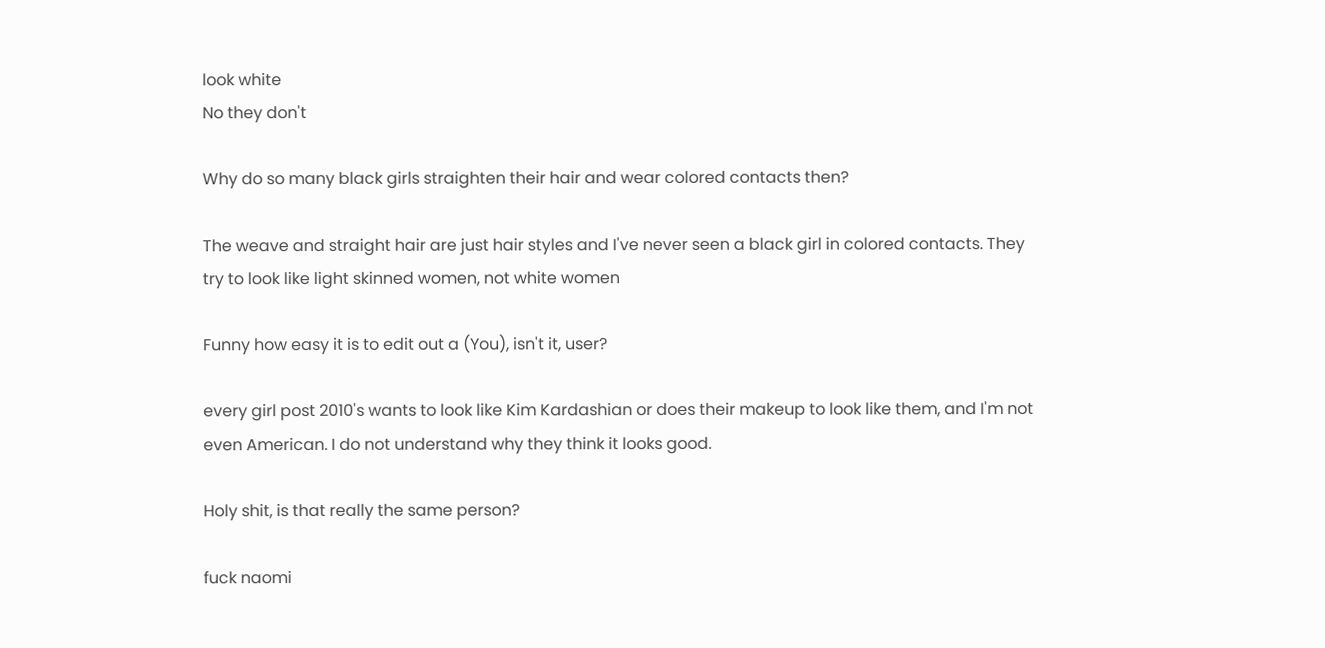look white
No they don't

Why do so many black girls straighten their hair and wear colored contacts then?

The weave and straight hair are just hair styles and I've never seen a black girl in colored contacts. They try to look like light skinned women, not white women

Funny how easy it is to edit out a (You), isn't it, user?

every girl post 2010's wants to look like Kim Kardashian or does their makeup to look like them, and I'm not even American. I do not understand why they think it looks good.

Holy shit, is that really the same person?

fuck naomi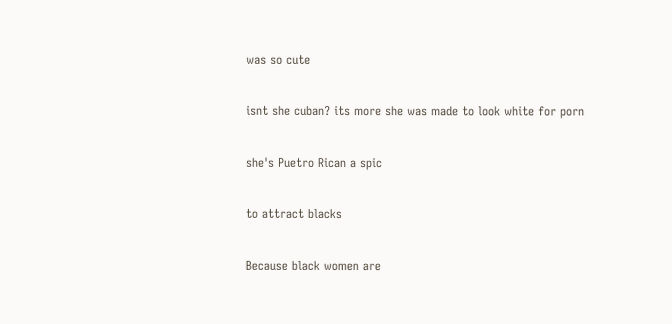was so cute

isnt she cuban? its more she was made to look white for porn

she's Puetro Rican a spic

to attract blacks

Because black women are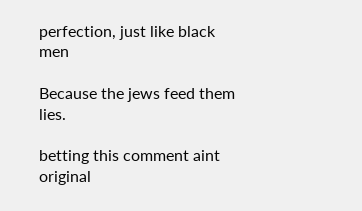perfection, just like black men

Because the jews feed them lies.

betting this comment aint original